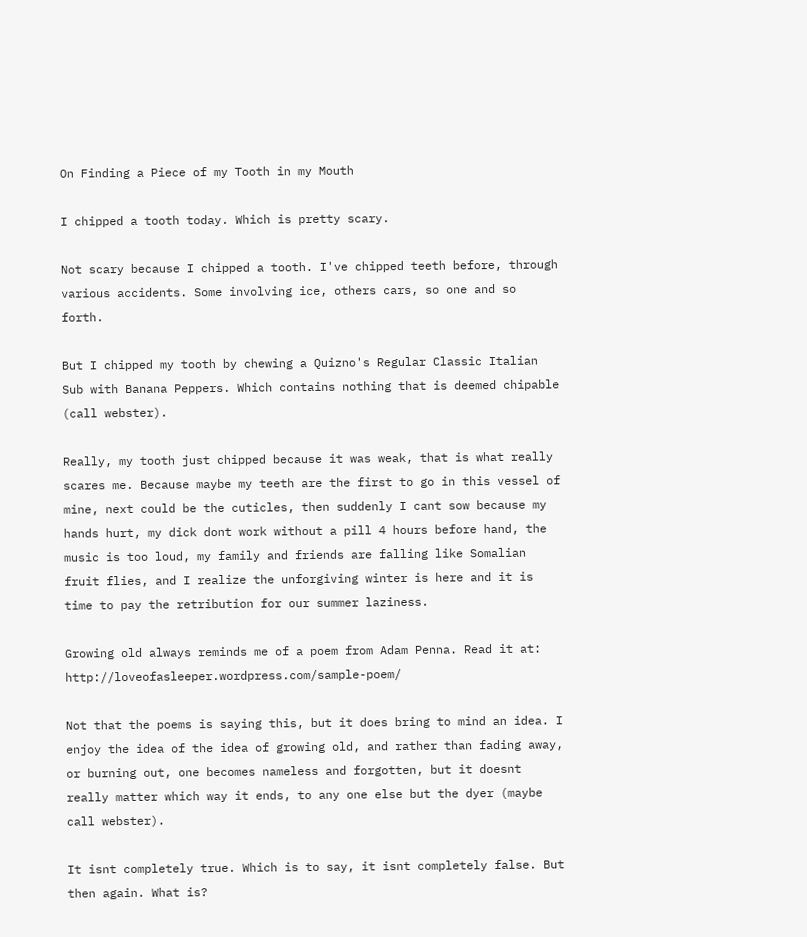On Finding a Piece of my Tooth in my Mouth

I chipped a tooth today. Which is pretty scary.

Not scary because I chipped a tooth. I've chipped teeth before, through various accidents. Some involving ice, others cars, so one and so forth.

But I chipped my tooth by chewing a Quizno's Regular Classic Italian Sub with Banana Peppers. Which contains nothing that is deemed chipable (call webster).

Really, my tooth just chipped because it was weak, that is what really scares me. Because maybe my teeth are the first to go in this vessel of mine, next could be the cuticles, then suddenly I cant sow because my hands hurt, my dick dont work without a pill 4 hours before hand, the music is too loud, my family and friends are falling like Somalian fruit flies, and I realize the unforgiving winter is here and it is time to pay the retribution for our summer laziness.

Growing old always reminds me of a poem from Adam Penna. Read it at: http://loveofasleeper.wordpress.com/sample-poem/

Not that the poems is saying this, but it does bring to mind an idea. I enjoy the idea of the idea of growing old, and rather than fading away, or burning out, one becomes nameless and forgotten, but it doesnt really matter which way it ends, to any one else but the dyer (maybe call webster).

It isnt completely true. Which is to say, it isnt completely false. But then again. What is?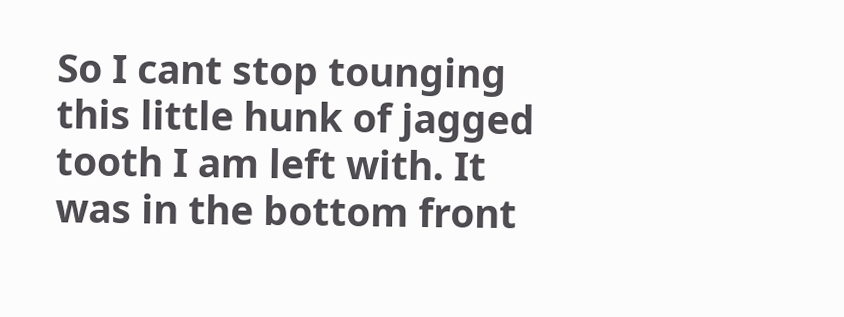So I cant stop tounging this little hunk of jagged tooth I am left with. It was in the bottom front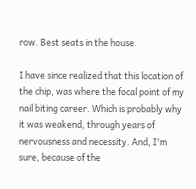row. Best seats in the house.

I have since realized that this location of the chip, was where the focal point of my nail biting career. Which is probably why it was weakend, through years of nervousness and necessity. And, I'm sure, because of the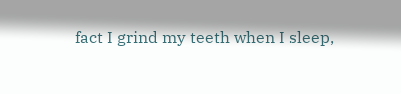fact I grind my teeth when I sleep,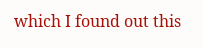which I found out this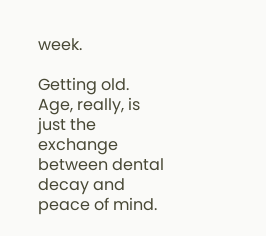week.

Getting old. Age, really, is just the exchange between dental decay and peace of mind.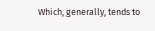Which, generally, tends to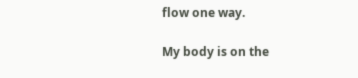flow one way.

My body is on the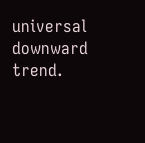universal downward trend.